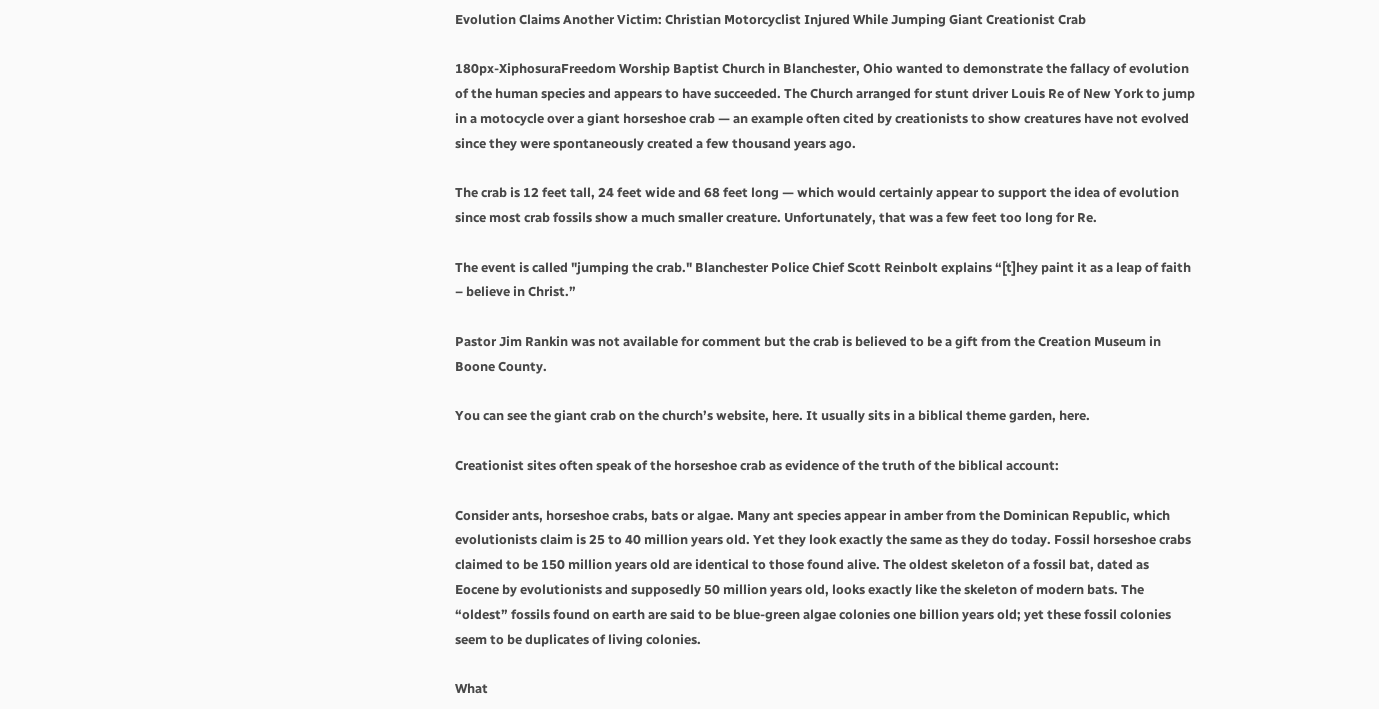Evolution Claims Another Victim: Christian Motorcyclist Injured While Jumping Giant Creationist Crab

180px-XiphosuraFreedom Worship Baptist Church in Blanchester, Ohio wanted to demonstrate the fallacy of evolution of the human species and appears to have succeeded. The Church arranged for stunt driver Louis Re of New York to jump in a motocycle over a giant horseshoe crab — an example often cited by creationists to show creatures have not evolved since they were spontaneously created a few thousand years ago.

The crab is 12 feet tall, 24 feet wide and 68 feet long — which would certainly appear to support the idea of evolution since most crab fossils show a much smaller creature. Unfortunately, that was a few feet too long for Re.

The event is called "jumping the crab." Blanchester Police Chief Scott Reinbolt explains “[t]hey paint it as a leap of faith – believe in Christ.”

Pastor Jim Rankin was not available for comment but the crab is believed to be a gift from the Creation Museum in Boone County.

You can see the giant crab on the church’s website, here. It usually sits in a biblical theme garden, here.

Creationist sites often speak of the horseshoe crab as evidence of the truth of the biblical account:

Consider ants, horseshoe crabs, bats or algae. Many ant species appear in amber from the Dominican Republic, which evolutionists claim is 25 to 40 million years old. Yet they look exactly the same as they do today. Fossil horseshoe crabs claimed to be 150 million years old are identical to those found alive. The oldest skeleton of a fossil bat, dated as Eocene by evolutionists and supposedly 50 million years old, looks exactly like the skeleton of modern bats. The “oldest” fossils found on earth are said to be blue-green algae colonies one billion years old; yet these fossil colonies seem to be duplicates of living colonies.

What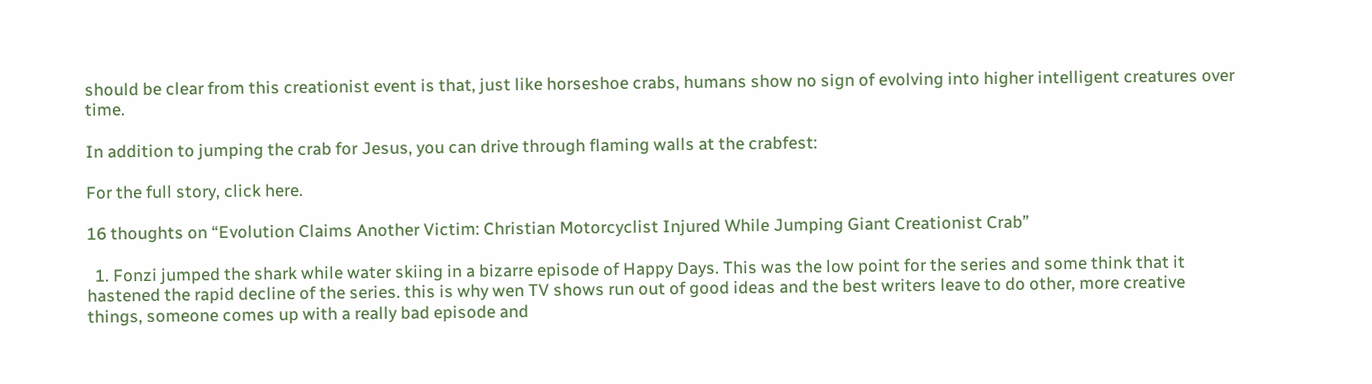should be clear from this creationist event is that, just like horseshoe crabs, humans show no sign of evolving into higher intelligent creatures over time.

In addition to jumping the crab for Jesus, you can drive through flaming walls at the crabfest:

For the full story, click here.

16 thoughts on “Evolution Claims Another Victim: Christian Motorcyclist Injured While Jumping Giant Creationist Crab”

  1. Fonzi jumped the shark while water skiing in a bizarre episode of Happy Days. This was the low point for the series and some think that it hastened the rapid decline of the series. this is why wen TV shows run out of good ideas and the best writers leave to do other, more creative things, someone comes up with a really bad episode and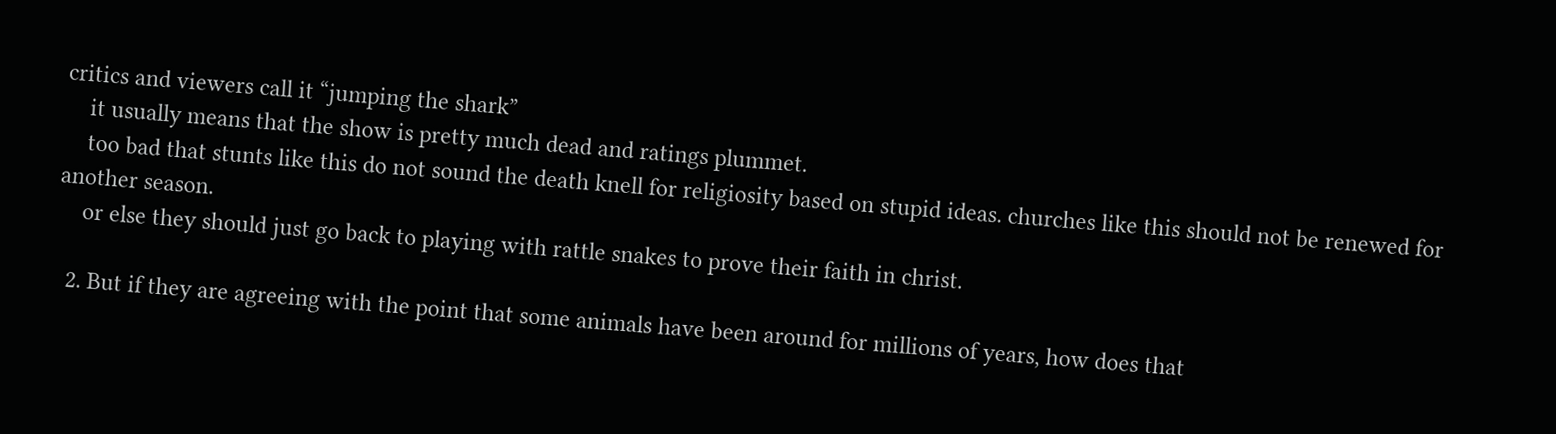critics and viewers call it “jumping the shark”
    it usually means that the show is pretty much dead and ratings plummet.
    too bad that stunts like this do not sound the death knell for religiosity based on stupid ideas. churches like this should not be renewed for another season.
    or else they should just go back to playing with rattle snakes to prove their faith in christ.

  2. But if they are agreeing with the point that some animals have been around for millions of years, how does that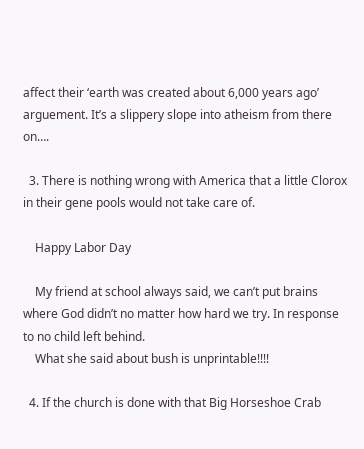affect their ‘earth was created about 6,000 years ago’ arguement. It’s a slippery slope into atheism from there on….

  3. There is nothing wrong with America that a little Clorox in their gene pools would not take care of.

    Happy Labor Day

    My friend at school always said, we can’t put brains where God didn’t no matter how hard we try. In response to no child left behind.
    What she said about bush is unprintable!!!!

  4. If the church is done with that Big Horseshoe Crab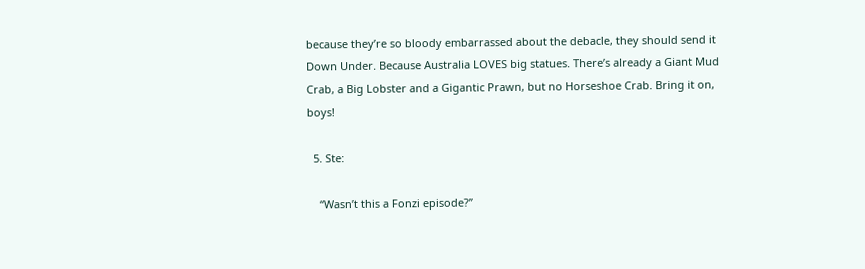because they’re so bloody embarrassed about the debacle, they should send it Down Under. Because Australia LOVES big statues. There’s already a Giant Mud Crab, a Big Lobster and a Gigantic Prawn, but no Horseshoe Crab. Bring it on, boys!

  5. Ste:

    “Wasn’t this a Fonzi episode?”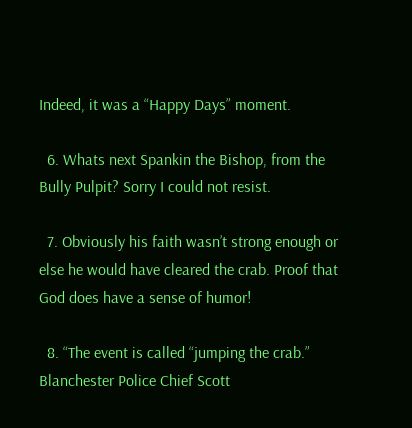Indeed, it was a “Happy Days” moment.

  6. Whats next Spankin the Bishop, from the Bully Pulpit? Sorry I could not resist.

  7. Obviously his faith wasn’t strong enough or else he would have cleared the crab. Proof that God does have a sense of humor!

  8. “The event is called “jumping the crab.” Blanchester Police Chief Scott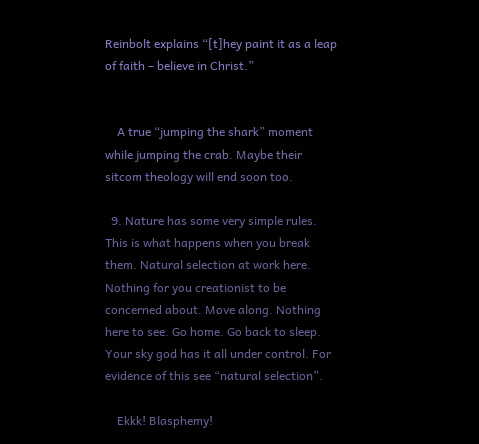Reinbolt explains “[t]hey paint it as a leap of faith – believe in Christ.”


    A true “jumping the shark” moment while jumping the crab. Maybe their sitcom theology will end soon too.

  9. Nature has some very simple rules. This is what happens when you break them. Natural selection at work here. Nothing for you creationist to be concerned about. Move along. Nothing here to see. Go home. Go back to sleep. Your sky god has it all under control. For evidence of this see “natural selection”.

    Ekkk! Blasphemy!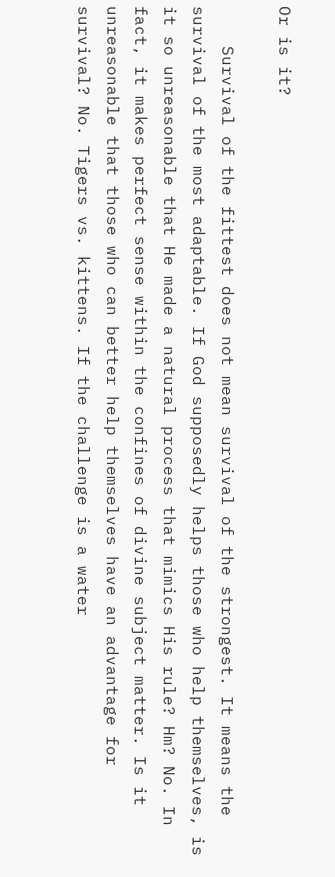Or is it?

    Survival of the fittest does not mean survival of the strongest. It means the survival of the most adaptable. If God supposedly helps those who help themselves, is it so unreasonable that He made a natural process that mimics His rule? Hm? No. In fact, it makes perfect sense within the confines of divine subject matter. Is it unreasonable that those who can better help themselves have an advantage for survival? No. Tigers vs. kittens. If the challenge is a water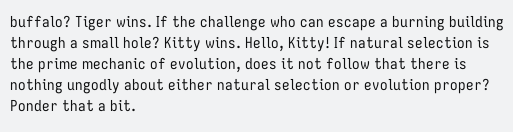buffalo? Tiger wins. If the challenge who can escape a burning building through a small hole? Kitty wins. Hello, Kitty! If natural selection is the prime mechanic of evolution, does it not follow that there is nothing ungodly about either natural selection or evolution proper? Ponder that a bit.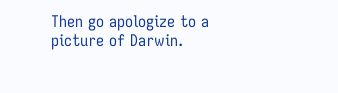Then go apologize to a picture of Darwin.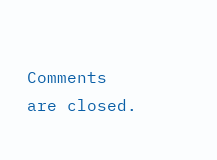Comments are closed.